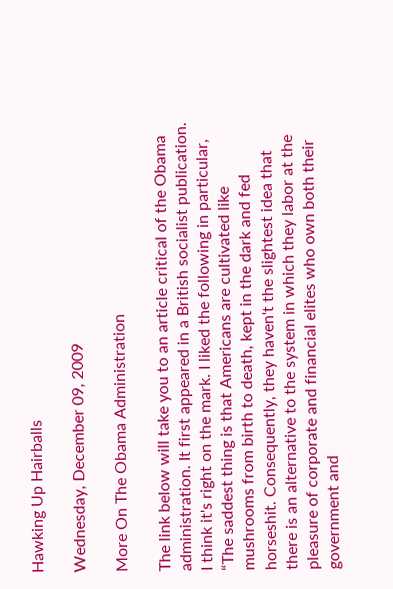Hawking Up Hairballs

Wednesday, December 09, 2009

More On The Obama Administration

The link below will take you to an article critical of the Obama administration. It first appeared in a British socialist publication. I think it's right on the mark. I liked the following in particular, “The saddest thing is that Americans are cultivated like mushrooms from birth to death, kept in the dark and fed horseshit. Consequently, they haven't the slightest idea that there is an alternative to the system in which they labor at the pleasure of corporate and financial elites who own both their government and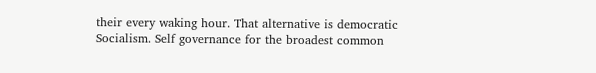their every waking hour. That alternative is democratic Socialism. Self governance for the broadest common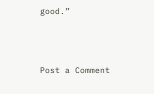good.”



Post a Comment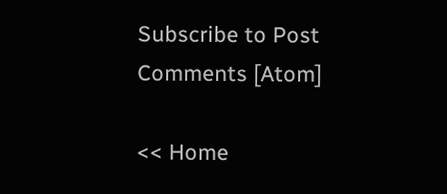Subscribe to Post Comments [Atom]

<< Home